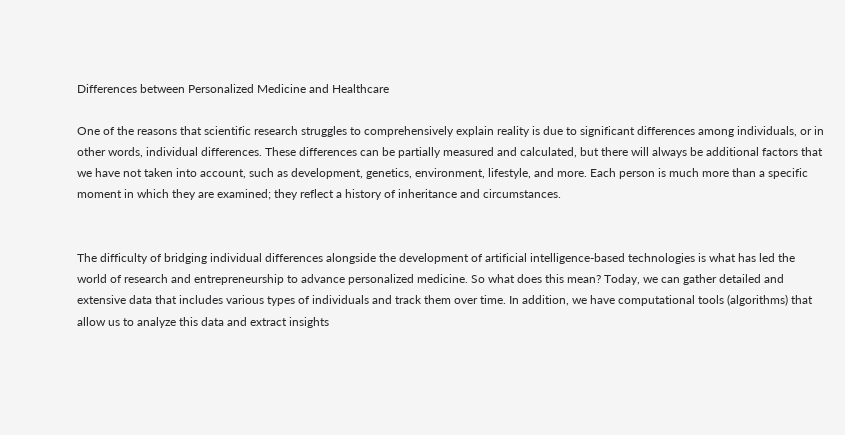Differences between Personalized Medicine and Healthcare

One of the reasons that scientific research struggles to comprehensively explain reality is due to significant differences among individuals, or in other words, individual differences. These differences can be partially measured and calculated, but there will always be additional factors that we have not taken into account, such as development, genetics, environment, lifestyle, and more. Each person is much more than a specific moment in which they are examined; they reflect a history of inheritance and circumstances.


The difficulty of bridging individual differences alongside the development of artificial intelligence-based technologies is what has led the world of research and entrepreneurship to advance personalized medicine. So what does this mean? Today, we can gather detailed and extensive data that includes various types of individuals and track them over time. In addition, we have computational tools (algorithms) that allow us to analyze this data and extract insights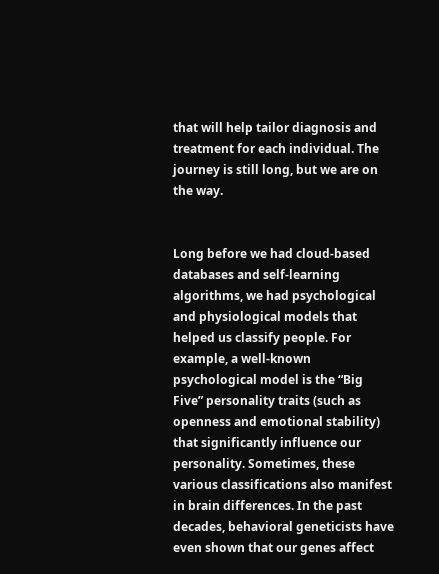that will help tailor diagnosis and treatment for each individual. The journey is still long, but we are on the way.


Long before we had cloud-based databases and self-learning algorithms, we had psychological and physiological models that helped us classify people. For example, a well-known psychological model is the “Big Five” personality traits (such as openness and emotional stability) that significantly influence our personality. Sometimes, these various classifications also manifest in brain differences. In the past decades, behavioral geneticists have even shown that our genes affect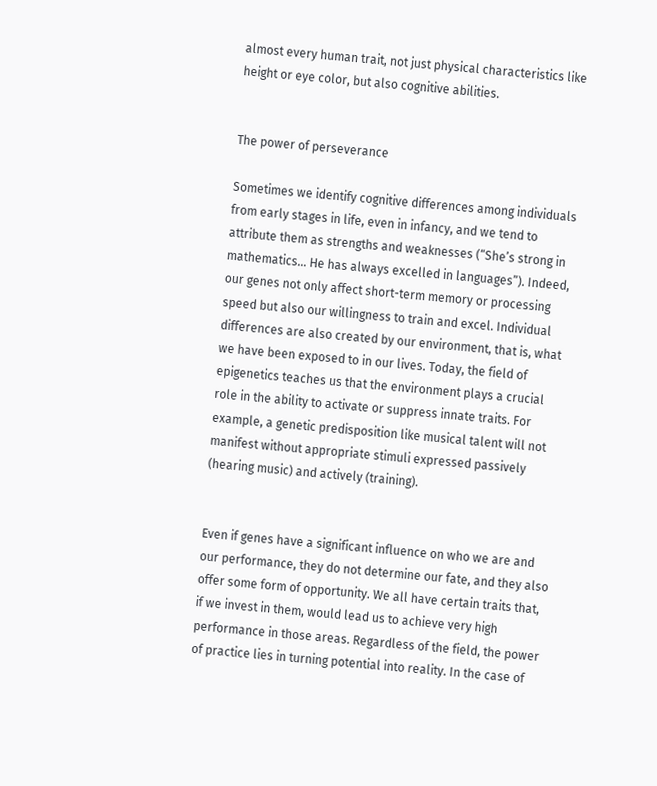almost every human trait, not just physical characteristics like height or eye color, but also cognitive abilities.


The power of perseverance

Sometimes we identify cognitive differences among individuals from early stages in life, even in infancy, and we tend to attribute them as strengths and weaknesses (“She’s strong in mathematics… He has always excelled in languages”). Indeed, our genes not only affect short-term memory or processing speed but also our willingness to train and excel. Individual differences are also created by our environment, that is, what we have been exposed to in our lives. Today, the field of epigenetics teaches us that the environment plays a crucial role in the ability to activate or suppress innate traits. For example, a genetic predisposition like musical talent will not manifest without appropriate stimuli expressed passively (hearing music) and actively (training).


Even if genes have a significant influence on who we are and our performance, they do not determine our fate, and they also offer some form of opportunity. We all have certain traits that, if we invest in them, would lead us to achieve very high performance in those areas. Regardless of the field, the power of practice lies in turning potential into reality. In the case of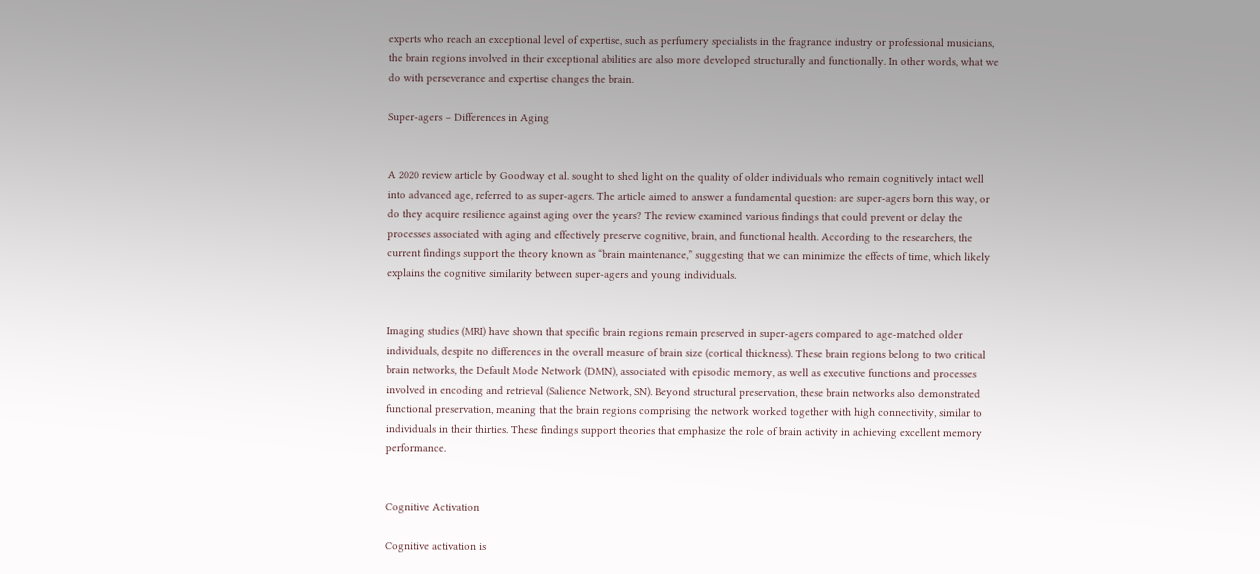experts who reach an exceptional level of expertise, such as perfumery specialists in the fragrance industry or professional musicians, the brain regions involved in their exceptional abilities are also more developed structurally and functionally. In other words, what we do with perseverance and expertise changes the brain.

Super-agers – Differences in Aging


A 2020 review article by Goodway et al. sought to shed light on the quality of older individuals who remain cognitively intact well into advanced age, referred to as super-agers. The article aimed to answer a fundamental question: are super-agers born this way, or do they acquire resilience against aging over the years? The review examined various findings that could prevent or delay the processes associated with aging and effectively preserve cognitive, brain, and functional health. According to the researchers, the current findings support the theory known as “brain maintenance,” suggesting that we can minimize the effects of time, which likely explains the cognitive similarity between super-agers and young individuals.


Imaging studies (MRI) have shown that specific brain regions remain preserved in super-agers compared to age-matched older individuals, despite no differences in the overall measure of brain size (cortical thickness). These brain regions belong to two critical brain networks, the Default Mode Network (DMN), associated with episodic memory, as well as executive functions and processes involved in encoding and retrieval (Salience Network, SN). Beyond structural preservation, these brain networks also demonstrated functional preservation, meaning that the brain regions comprising the network worked together with high connectivity, similar to individuals in their thirties. These findings support theories that emphasize the role of brain activity in achieving excellent memory performance.


Cognitive Activation

Cognitive activation is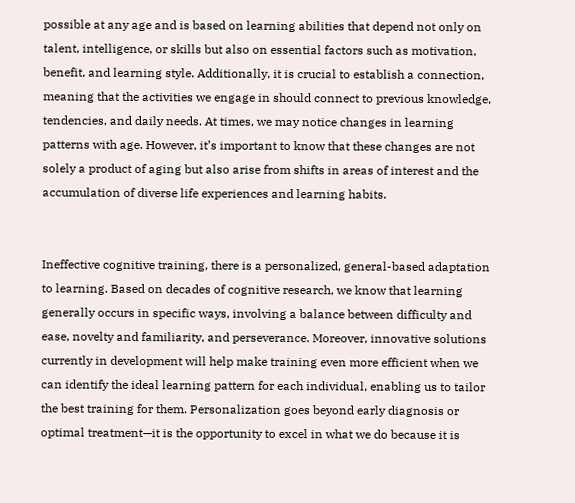possible at any age and is based on learning abilities that depend not only on talent, intelligence, or skills but also on essential factors such as motivation, benefit, and learning style. Additionally, it is crucial to establish a connection, meaning that the activities we engage in should connect to previous knowledge, tendencies, and daily needs. At times, we may notice changes in learning patterns with age. However, it’s important to know that these changes are not solely a product of aging but also arise from shifts in areas of interest and the accumulation of diverse life experiences and learning habits.


Ineffective cognitive training, there is a personalized, general-based adaptation to learning. Based on decades of cognitive research, we know that learning generally occurs in specific ways, involving a balance between difficulty and ease, novelty and familiarity, and perseverance. Moreover, innovative solutions currently in development will help make training even more efficient when we can identify the ideal learning pattern for each individual, enabling us to tailor the best training for them. Personalization goes beyond early diagnosis or optimal treatment—it is the opportunity to excel in what we do because it is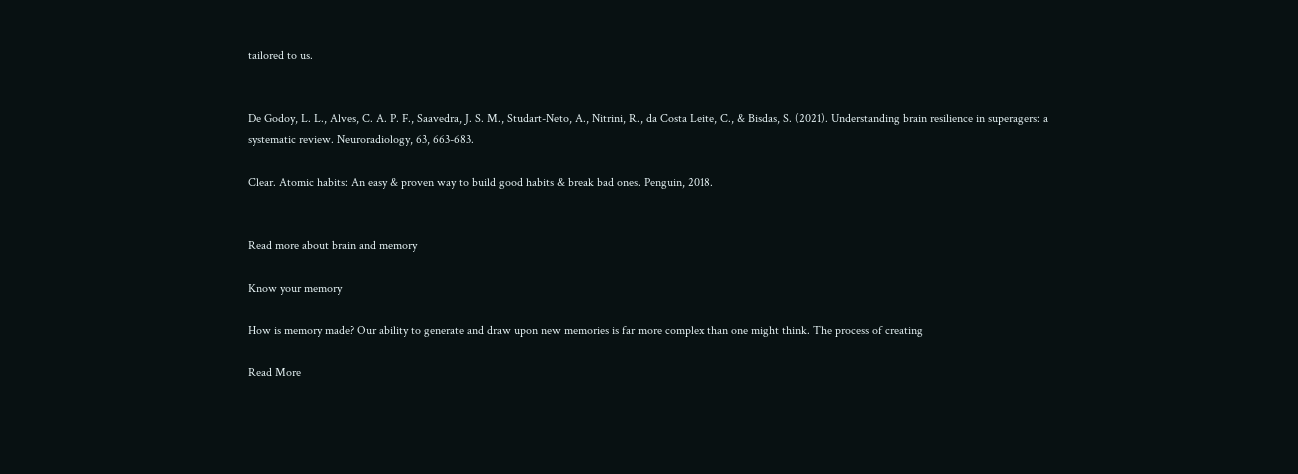tailored to us.


De Godoy, L. L., Alves, C. A. P. F., Saavedra, J. S. M., Studart-Neto, A., Nitrini, R., da Costa Leite, C., & Bisdas, S. (2021). Understanding brain resilience in superagers: a systematic review. Neuroradiology, 63, 663-683.

Clear. Atomic habits: An easy & proven way to build good habits & break bad ones. Penguin, 2018.


Read more about brain and memory

Know your memory

How is memory made? Our ability to generate and draw upon new memories is far more complex than one might think. The process of creating

Read More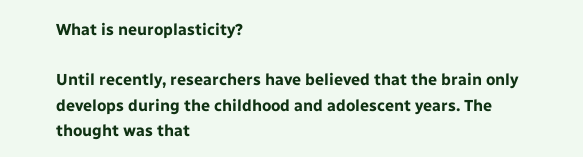What is neuroplasticity?

Until recently, researchers have believed that the brain only develops during the childhood and adolescent years. The thought was that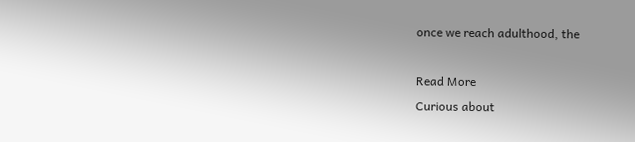once we reach adulthood, the

Read More
Curious about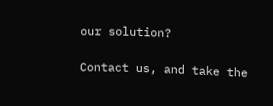our solution?

Contact us, and take the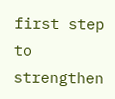first step to strengthen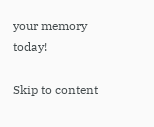your memory today!

Skip to content